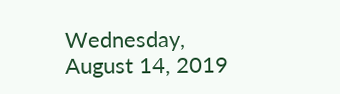Wednesday, August 14, 2019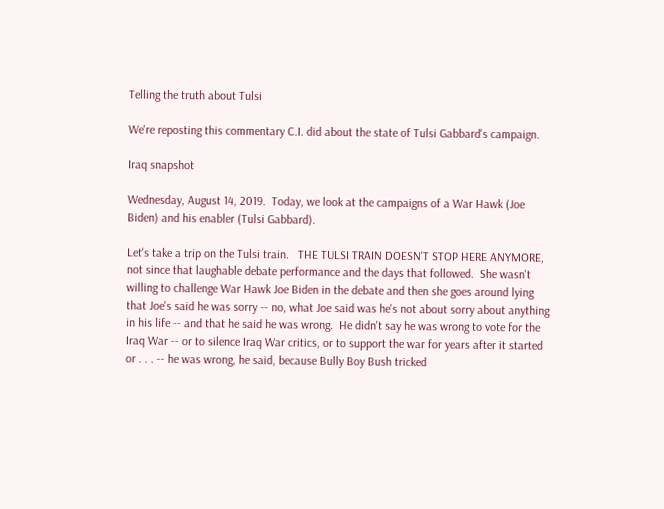Telling the truth about Tulsi

We're reposting this commentary C.I. did about the state of Tulsi Gabbard's campaign.

Iraq snapshot

Wednesday, August 14, 2019.  Today, we look at the campaigns of a War Hawk (Joe Biden) and his enabler (Tulsi Gabbard).

Let's take a trip on the Tulsi train.   THE TULSI TRAIN DOESN'T STOP HERE ANYMORE, not since that laughable debate performance and the days that followed.  She wasn't willing to challenge War Hawk Joe Biden in the debate and then she goes around lying that Joe's said he was sorry -- no, what Joe said was he's not about sorry about anything in his life -- and that he said he was wrong.  He didn't say he was wrong to vote for the Iraq War -- or to silence Iraq War critics, or to support the war for years after it started or . . . -- he was wrong, he said, because Bully Boy Bush tricked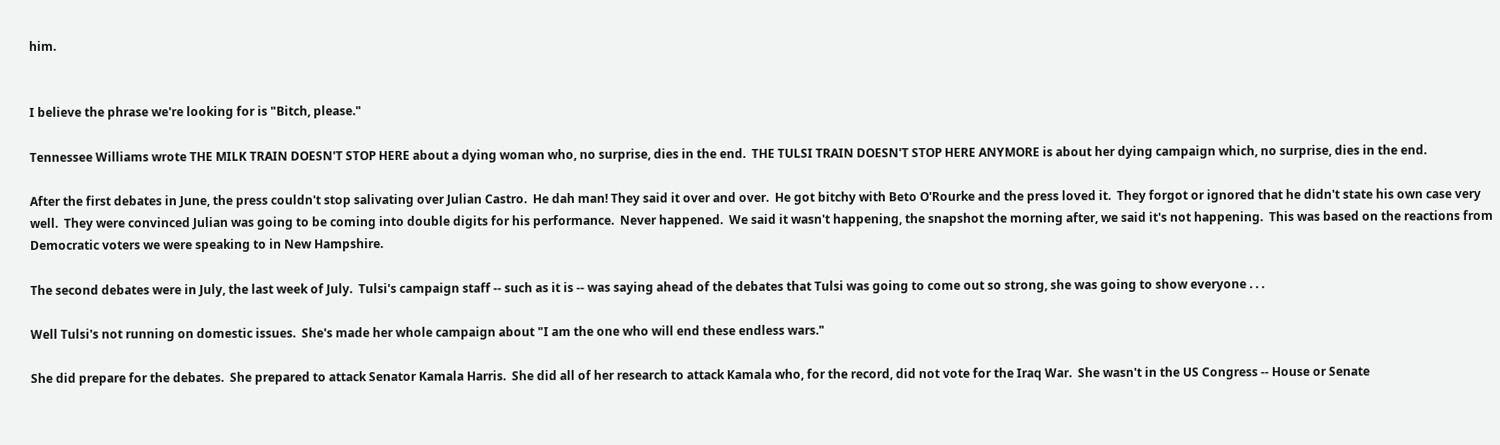him.


I believe the phrase we're looking for is "Bitch, please."

Tennessee Williams wrote THE MILK TRAIN DOESN'T STOP HERE about a dying woman who, no surprise, dies in the end.  THE TULSI TRAIN DOESN'T STOP HERE ANYMORE is about her dying campaign which, no surprise, dies in the end.

After the first debates in June, the press couldn't stop salivating over Julian Castro.  He dah man! They said it over and over.  He got bitchy with Beto O'Rourke and the press loved it.  They forgot or ignored that he didn't state his own case very well.  They were convinced Julian was going to be coming into double digits for his performance.  Never happened.  We said it wasn't happening, the snapshot the morning after, we said it's not happening.  This was based on the reactions from Democratic voters we were speaking to in New Hampshire.

The second debates were in July, the last week of July.  Tulsi's campaign staff -- such as it is -- was saying ahead of the debates that Tulsi was going to come out so strong, she was going to show everyone . . .

Well Tulsi's not running on domestic issues.  She's made her whole campaign about "I am the one who will end these endless wars."

She did prepare for the debates.  She prepared to attack Senator Kamala Harris.  She did all of her research to attack Kamala who, for the record, did not vote for the Iraq War.  She wasn't in the US Congress -- House or Senate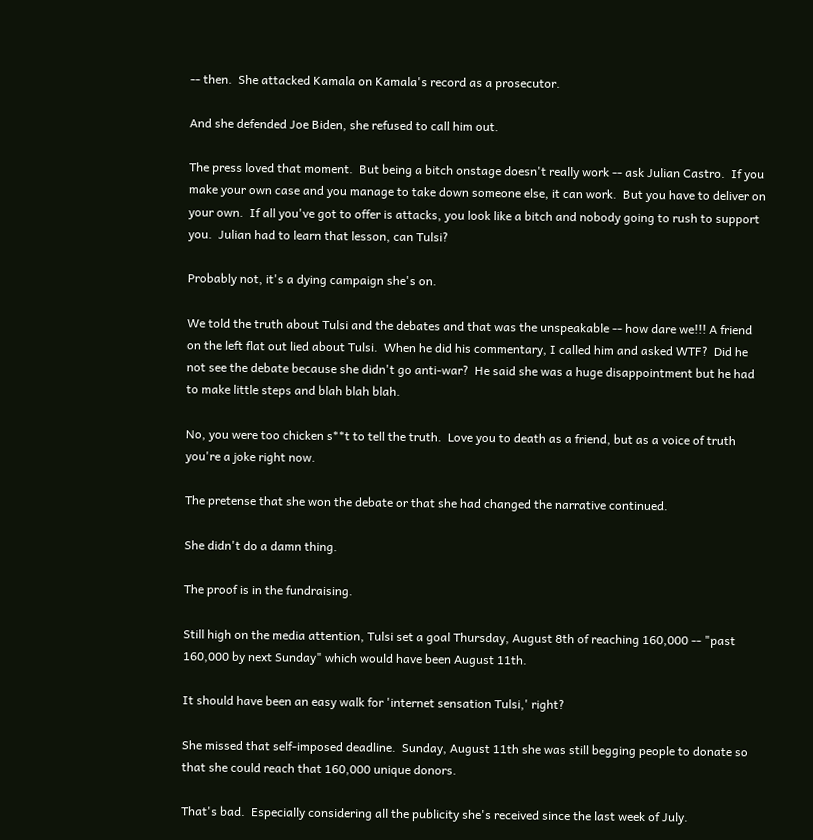-- then.  She attacked Kamala on Kamala's record as a prosecutor.

And she defended Joe Biden, she refused to call him out.

The press loved that moment.  But being a bitch onstage doesn't really work -- ask Julian Castro.  If you make your own case and you manage to take down someone else, it can work.  But you have to deliver on your own.  If all you've got to offer is attacks, you look like a bitch and nobody going to rush to support you.  Julian had to learn that lesson, can Tulsi?

Probably not, it's a dying campaign she's on.

We told the truth about Tulsi and the debates and that was the unspeakable -- how dare we!!! A friend on the left flat out lied about Tulsi.  When he did his commentary, I called him and asked WTF?  Did he not see the debate because she didn't go anti-war?  He said she was a huge disappointment but he had to make little steps and blah blah blah.

No, you were too chicken s**t to tell the truth.  Love you to death as a friend, but as a voice of truth you're a joke right now.

The pretense that she won the debate or that she had changed the narrative continued.

She didn't do a damn thing.

The proof is in the fundraising.

Still high on the media attention, Tulsi set a goal Thursday, August 8th of reaching 160,000 -- "past 160,000 by next Sunday" which would have been August 11th.

It should have been an easy walk for 'internet sensation Tulsi,' right?

She missed that self-imposed deadline.  Sunday, August 11th she was still begging people to donate so that she could reach that 160,000 unique donors.

That's bad.  Especially considering all the publicity she's received since the last week of July.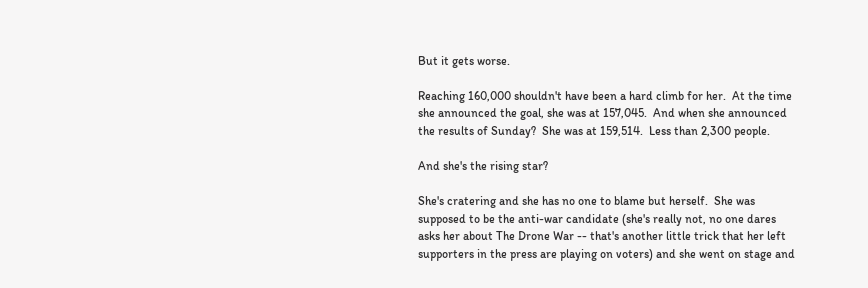But it gets worse.

Reaching 160,000 shouldn't have been a hard climb for her.  At the time she announced the goal, she was at 157,045.  And when she announced the results of Sunday?  She was at 159,514.  Less than 2,300 people.

And she's the rising star?

She's cratering and she has no one to blame but herself.  She was supposed to be the anti-war candidate (she's really not, no one dares asks her about The Drone War -- that's another little trick that her left supporters in the press are playing on voters) and she went on stage and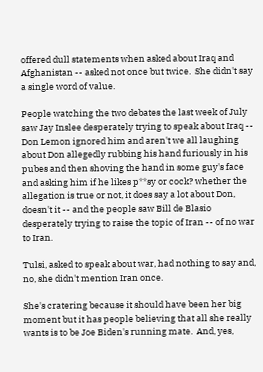offered dull statements when asked about Iraq and Afghanistan -- asked not once but twice.  She didn't say a single word of value.

People watching the two debates the last week of July saw Jay Inslee desperately trying to speak about Iraq -- Don Lemon ignored him and aren't we all laughing about Don allegedly rubbing his hand furiously in his pubes and then shoving the hand in some guy's face and asking him if he likes p**sy or cock? whether the allegation is true or not, it does say a lot about Don, doesn't it -- and the people saw Bill de Blasio desperately trying to raise the topic of Iran -- of no war to Iran.

Tulsi, asked to speak about war, had nothing to say and, no, she didn't mention Iran once.

She's cratering because it should have been her big moment but it has people believing that all she really wants is to be Joe Biden's running mate.  And, yes,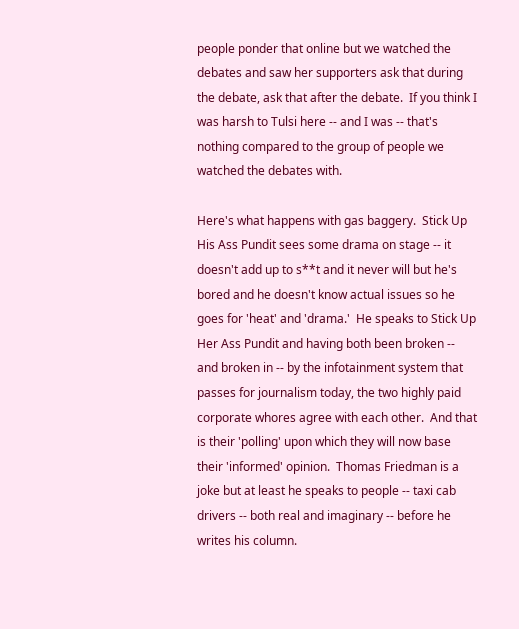people ponder that online but we watched the debates and saw her supporters ask that during the debate, ask that after the debate.  If you think I was harsh to Tulsi here -- and I was -- that's nothing compared to the group of people we watched the debates with.

Here's what happens with gas baggery.  Stick Up His Ass Pundit sees some drama on stage -- it doesn't add up to s**t and it never will but he's bored and he doesn't know actual issues so he goes for 'heat' and 'drama.'  He speaks to Stick Up Her Ass Pundit and having both been broken -- and broken in -- by the infotainment system that passes for journalism today, the two highly paid corporate whores agree with each other.  And that is their 'polling' upon which they will now base their 'informed' opinion.  Thomas Friedman is a joke but at least he speaks to people -- taxi cab drivers -- both real and imaginary -- before he writes his column.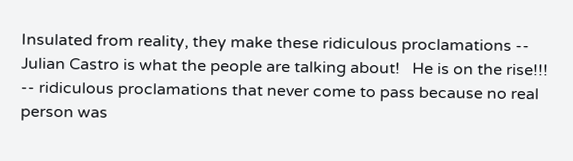Insulated from reality, they make these ridiculous proclamations -- Julian Castro is what the people are talking about!   He is on the rise!!! -- ridiculous proclamations that never come to pass because no real person was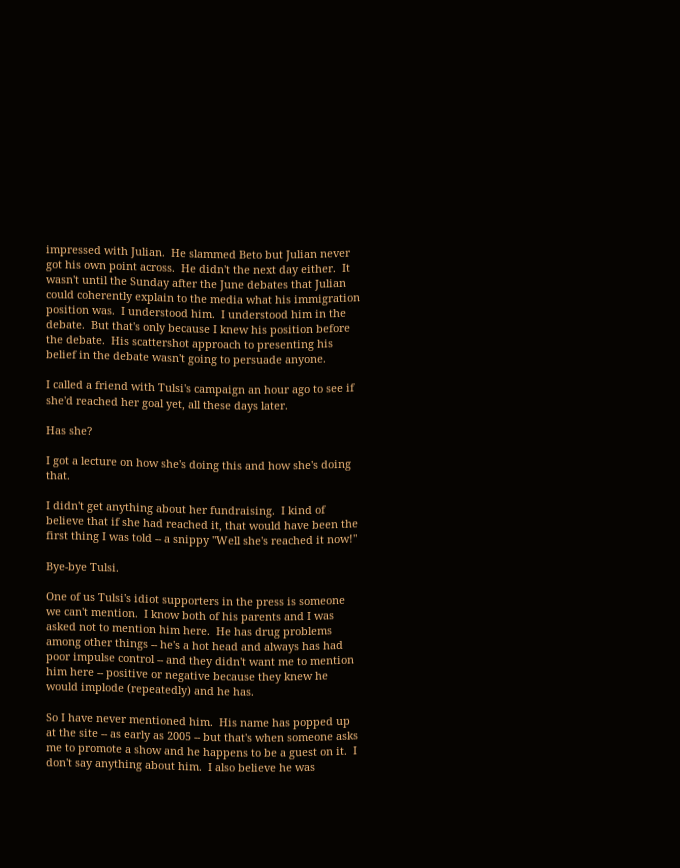impressed with Julian.  He slammed Beto but Julian never got his own point across.  He didn't the next day either.  It wasn't until the Sunday after the June debates that Julian could coherently explain to the media what his immigration position was.  I understood him.  I understood him in the debate.  But that's only because I knew his position before the debate.  His scattershot approach to presenting his belief in the debate wasn't going to persuade anyone.

I called a friend with Tulsi's campaign an hour ago to see if she'd reached her goal yet, all these days later.

Has she?

I got a lecture on how she's doing this and how she's doing that.

I didn't get anything about her fundraising.  I kind of believe that if she had reached it, that would have been the first thing I was told -- a snippy "Well she's reached it now!"

Bye-bye Tulsi.

One of us Tulsi's idiot supporters in the press is someone we can't mention.  I know both of his parents and I was asked not to mention him here.  He has drug problems among other things -- he's a hot head and always has had poor impulse control -- and they didn't want me to mention him here -- positive or negative because they knew he would implode (repeatedly) and he has.

So I have never mentioned him.  His name has popped up at the site -- as early as 2005 -- but that's when someone asks me to promote a show and he happens to be a guest on it.  I don't say anything about him.  I also believe he was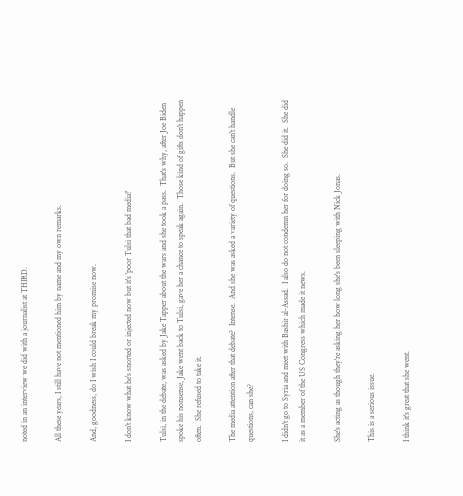noted in an interview we did with a journalist at THIRD.

All these years, I still have not mentioned him by name and my own remarks.

And, goodness, do I wish I could break my promise now.

I don't know what he's snorted or injected now but it's 'poor Tulsi that bad media!'

Tulsi, in the debate, was asked by Jake Tapper about the wars and she took a pass.  That's why, after Joe Biden spoke his nonsense, Jake went back to Tulsi, gave her a chance to speak again.  Those kind of gifts don't happen often.  She refused to take it.

The media attention after that debate?  Intense.  And she was asked a variety of questions.  But she can't handle questions, can she?

I didn't go to Syria and meet with Bashir al-Assad.  I also do not condemn her for doing so.  She did it.  She did it as a member of the US Congress which made it news.

She's acting as though they're asking her how long she's been sleeping with Nick Jonas.

This is a serious issue.

I think it's great that she went.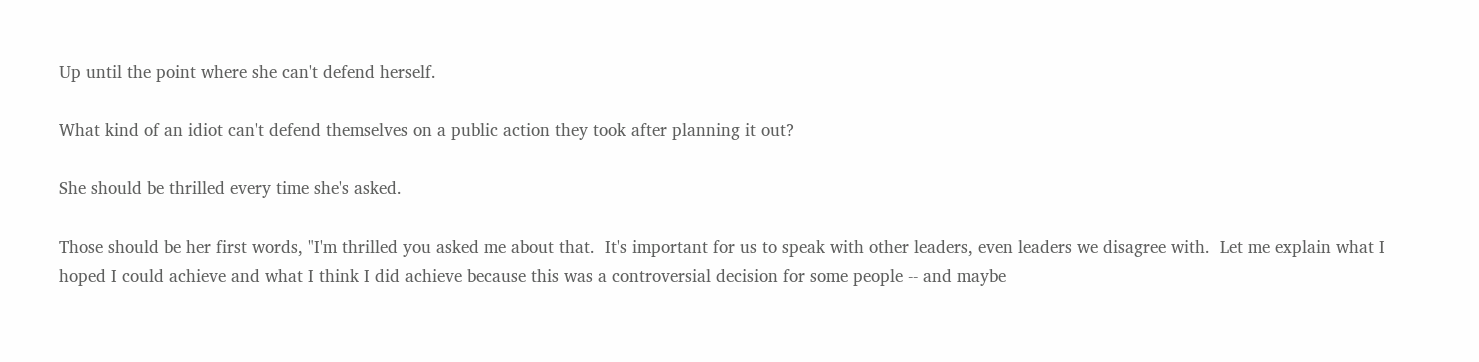Up until the point where she can't defend herself.

What kind of an idiot can't defend themselves on a public action they took after planning it out?

She should be thrilled every time she's asked.

Those should be her first words, "I'm thrilled you asked me about that.  It's important for us to speak with other leaders, even leaders we disagree with.  Let me explain what I hoped I could achieve and what I think I did achieve because this was a controversial decision for some people -- and maybe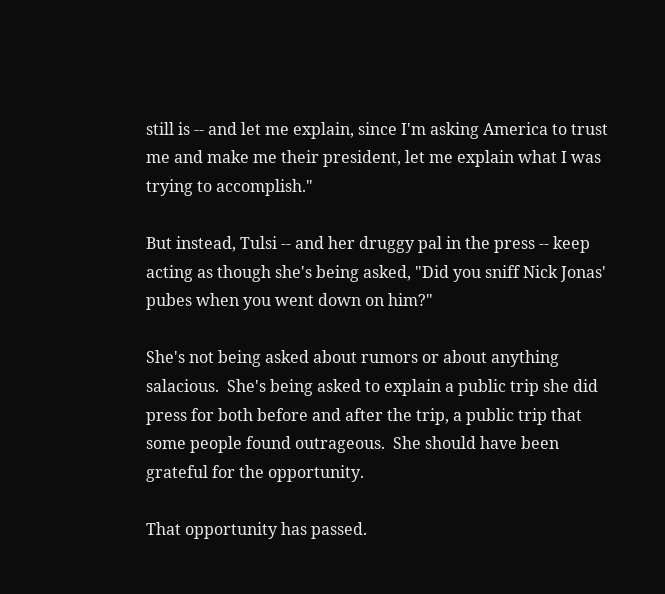still is -- and let me explain, since I'm asking America to trust me and make me their president, let me explain what I was trying to accomplish."

But instead, Tulsi -- and her druggy pal in the press -- keep acting as though she's being asked, "Did you sniff Nick Jonas' pubes when you went down on him?"

She's not being asked about rumors or about anything salacious.  She's being asked to explain a public trip she did press for both before and after the trip, a public trip that some people found outrageous.  She should have been grateful for the opportunity.

That opportunity has passed.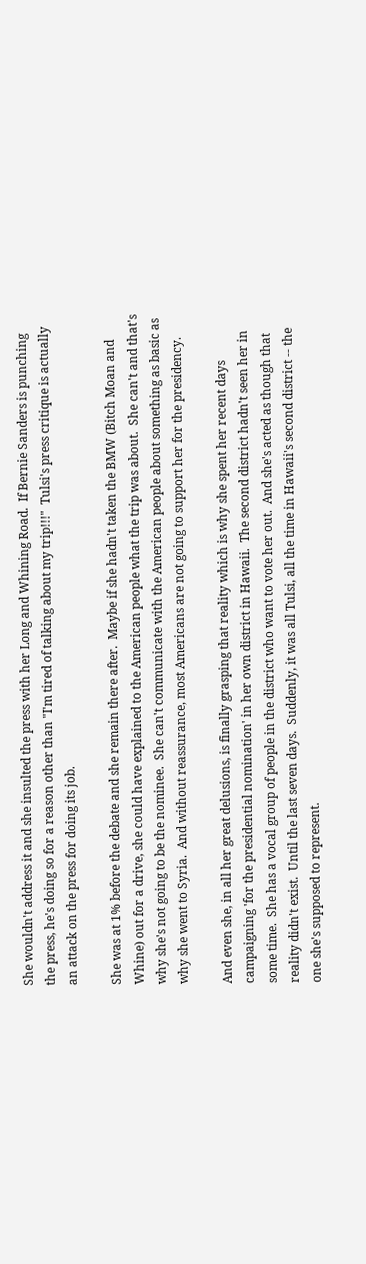She wouldn't address it and she insulted the press with her Long and Whining Road.  If Bernie Sanders is punching the press, he's doing so for a reason other than "I'm tired of talking about my trip!!!"  Tulsi's press critique is actually an attack on the press for doing its job.

She was at 1% before the debate and she remain there after.  Maybe if she hadn't taken the BMW (Bitch Moan and Whine) out for a drive, she could have explained to the American people what the trip was about.  She can't and that's why she's not going to be the nominee.  She can't communicate with the American people about something as basic as why she went to Syria.  And without reassurance, most Americans are not going to support her for the presidency.

And even she, in all her great delusions, is finally grasping that reality which is why she spent her recent days campaigning 'for the presidential nomination' in her own district in Hawaii.  The second district hadn't seen her in some time.  She has a vocal group of people in the district who want to vote her out.  And she's acted as though that reality didn't exist.  Until the last seven days.  Suddenly, it was all Tulsi, all the time in Hawaii's second district -- the one she's supposed to represent.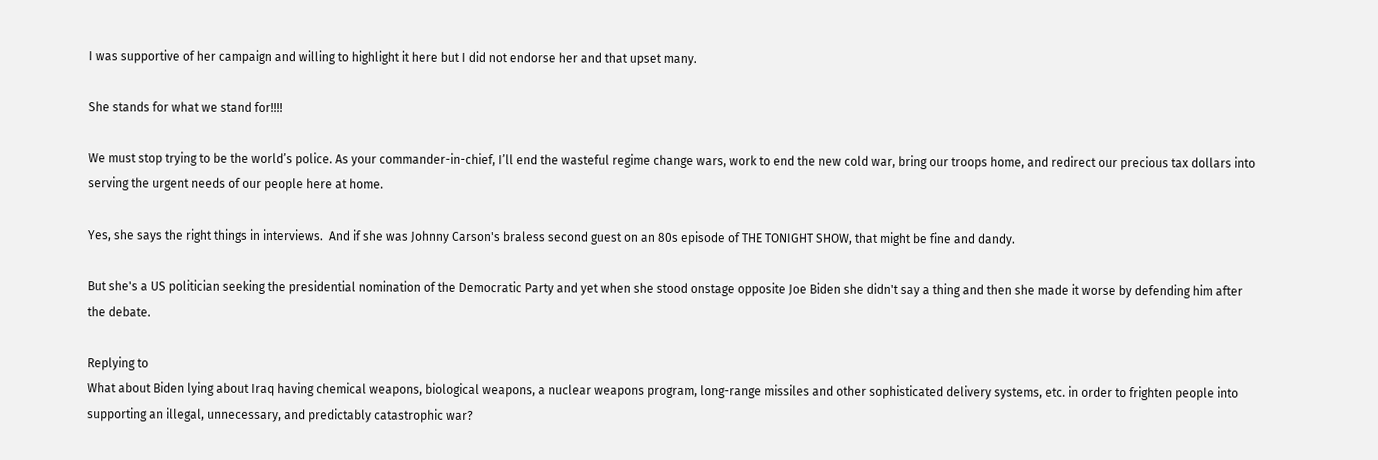I was supportive of her campaign and willing to highlight it here but I did not endorse her and that upset many.

She stands for what we stand for!!!!

We must stop trying to be the world’s police. As your commander-in-chief, I’ll end the wasteful regime change wars, work to end the new cold war, bring our troops home, and redirect our precious tax dollars into serving the urgent needs of our people here at home.

Yes, she says the right things in interviews.  And if she was Johnny Carson's braless second guest on an 80s episode of THE TONIGHT SHOW, that might be fine and dandy.

But she's a US politician seeking the presidential nomination of the Democratic Party and yet when she stood onstage opposite Joe Biden she didn't say a thing and then she made it worse by defending him after the debate.

Replying to
What about Biden lying about Iraq having chemical weapons, biological weapons, a nuclear weapons program, long-range missiles and other sophisticated delivery systems, etc. in order to frighten people into supporting an illegal, unnecessary, and predictably catastrophic war?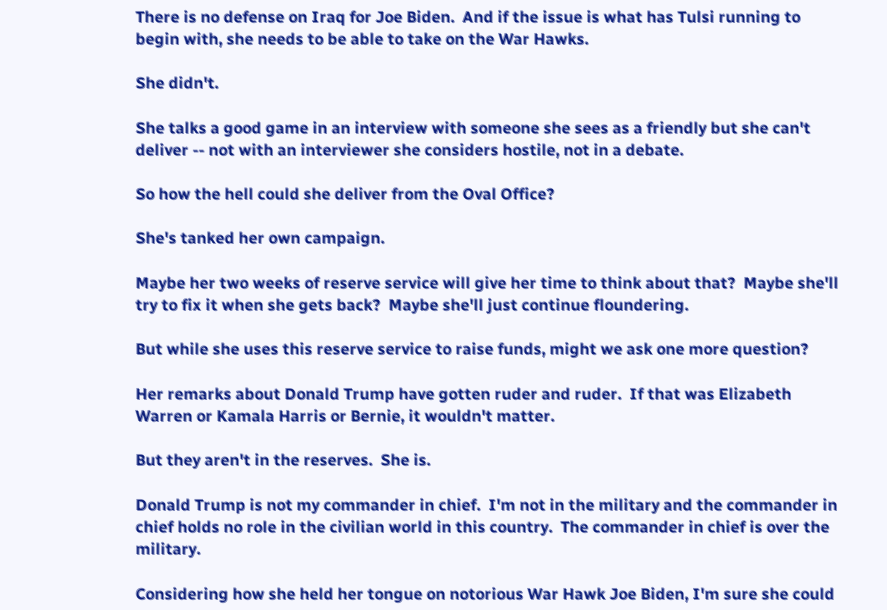There is no defense on Iraq for Joe Biden.  And if the issue is what has Tulsi running to begin with, she needs to be able to take on the War Hawks.

She didn't.

She talks a good game in an interview with someone she sees as a friendly but she can't deliver -- not with an interviewer she considers hostile, not in a debate.

So how the hell could she deliver from the Oval Office?

She's tanked her own campaign.

Maybe her two weeks of reserve service will give her time to think about that?  Maybe she'll try to fix it when she gets back?  Maybe she'll just continue floundering.

But while she uses this reserve service to raise funds, might we ask one more question?

Her remarks about Donald Trump have gotten ruder and ruder.  If that was Elizabeth Warren or Kamala Harris or Bernie, it wouldn't matter.

But they aren't in the reserves.  She is.

Donald Trump is not my commander in chief.  I'm not in the military and the commander in chief holds no role in the civilian world in this country.  The commander in chief is over the military.

Considering how she held her tongue on notorious War Hawk Joe Biden, I'm sure she could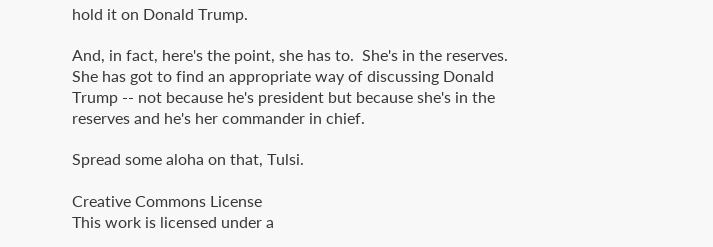hold it on Donald Trump.

And, in fact, here's the point, she has to.  She's in the reserves.  She has got to find an appropriate way of discussing Donald Trump -- not because he's president but because she's in the reserves and he's her commander in chief.

Spread some aloha on that, Tulsi.

Creative Commons License
This work is licensed under a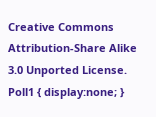Creative Commons Attribution-Share Alike 3.0 Unported License.
Poll1 { display:none; }